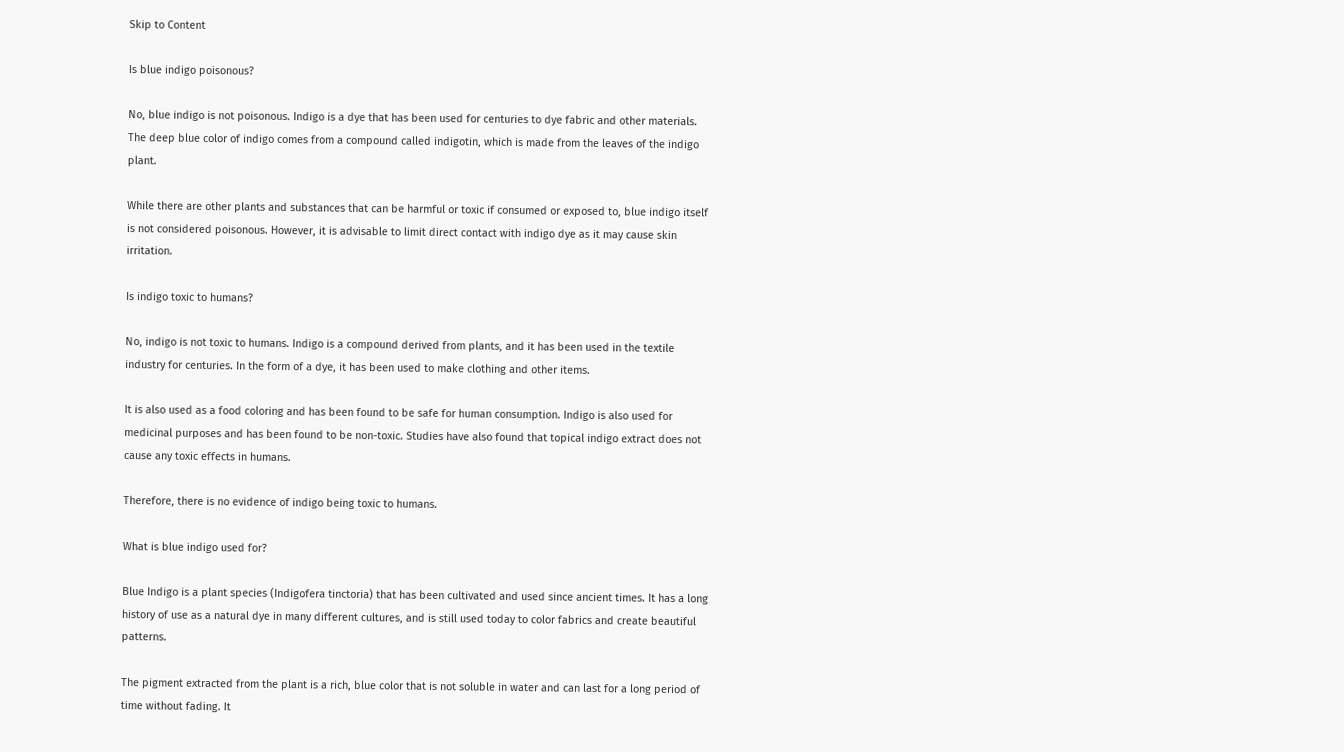Skip to Content

Is blue indigo poisonous?

No, blue indigo is not poisonous. Indigo is a dye that has been used for centuries to dye fabric and other materials. The deep blue color of indigo comes from a compound called indigotin, which is made from the leaves of the indigo plant.

While there are other plants and substances that can be harmful or toxic if consumed or exposed to, blue indigo itself is not considered poisonous. However, it is advisable to limit direct contact with indigo dye as it may cause skin irritation.

Is indigo toxic to humans?

No, indigo is not toxic to humans. Indigo is a compound derived from plants, and it has been used in the textile industry for centuries. In the form of a dye, it has been used to make clothing and other items.

It is also used as a food coloring and has been found to be safe for human consumption. Indigo is also used for medicinal purposes and has been found to be non-toxic. Studies have also found that topical indigo extract does not cause any toxic effects in humans.

Therefore, there is no evidence of indigo being toxic to humans.

What is blue indigo used for?

Blue Indigo is a plant species (Indigofera tinctoria) that has been cultivated and used since ancient times. It has a long history of use as a natural dye in many different cultures, and is still used today to color fabrics and create beautiful patterns.

The pigment extracted from the plant is a rich, blue color that is not soluble in water and can last for a long period of time without fading. It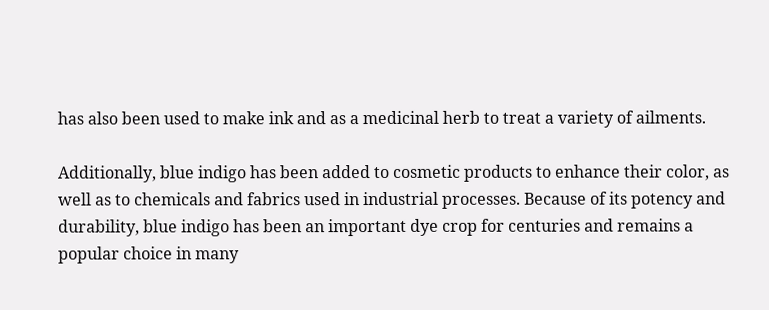has also been used to make ink and as a medicinal herb to treat a variety of ailments.

Additionally, blue indigo has been added to cosmetic products to enhance their color, as well as to chemicals and fabrics used in industrial processes. Because of its potency and durability, blue indigo has been an important dye crop for centuries and remains a popular choice in many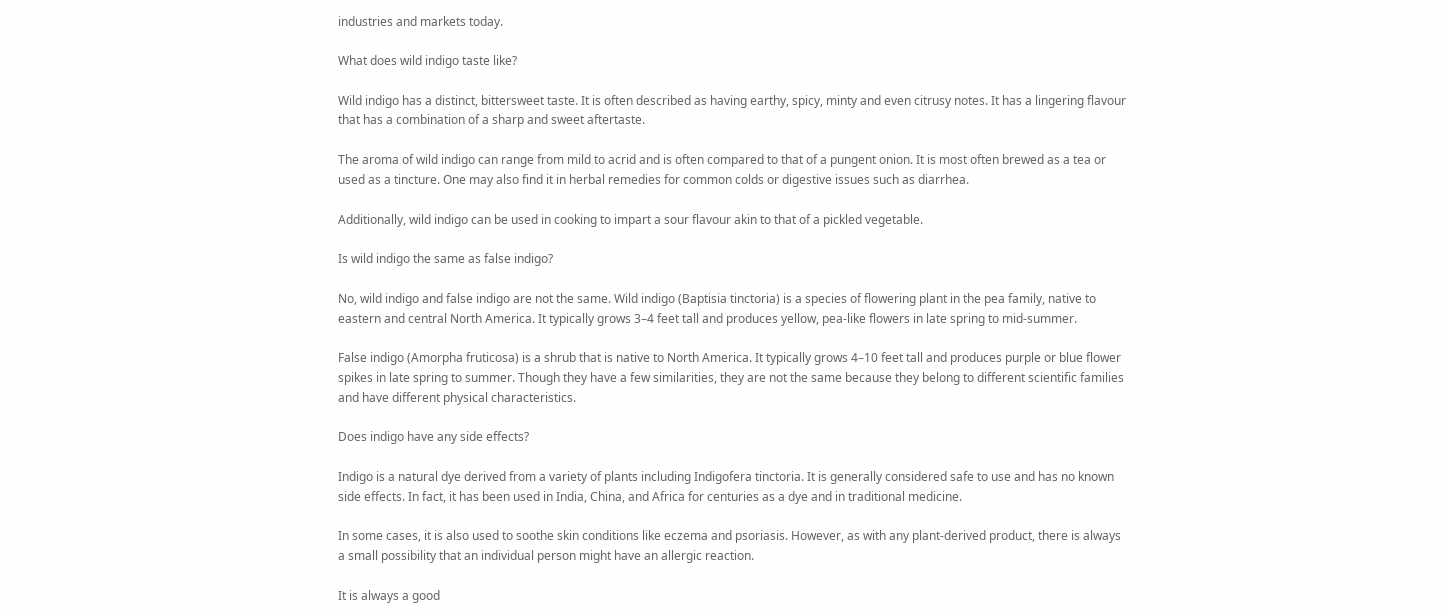industries and markets today.

What does wild indigo taste like?

Wild indigo has a distinct, bittersweet taste. It is often described as having earthy, spicy, minty and even citrusy notes. It has a lingering flavour that has a combination of a sharp and sweet aftertaste.

The aroma of wild indigo can range from mild to acrid and is often compared to that of a pungent onion. It is most often brewed as a tea or used as a tincture. One may also find it in herbal remedies for common colds or digestive issues such as diarrhea.

Additionally, wild indigo can be used in cooking to impart a sour flavour akin to that of a pickled vegetable.

Is wild indigo the same as false indigo?

No, wild indigo and false indigo are not the same. Wild indigo (Baptisia tinctoria) is a species of flowering plant in the pea family, native to eastern and central North America. It typically grows 3–4 feet tall and produces yellow, pea-like flowers in late spring to mid-summer.

False indigo (Amorpha fruticosa) is a shrub that is native to North America. It typically grows 4–10 feet tall and produces purple or blue flower spikes in late spring to summer. Though they have a few similarities, they are not the same because they belong to different scientific families and have different physical characteristics.

Does indigo have any side effects?

Indigo is a natural dye derived from a variety of plants including Indigofera tinctoria. It is generally considered safe to use and has no known side effects. In fact, it has been used in India, China, and Africa for centuries as a dye and in traditional medicine.

In some cases, it is also used to soothe skin conditions like eczema and psoriasis. However, as with any plant-derived product, there is always a small possibility that an individual person might have an allergic reaction.

It is always a good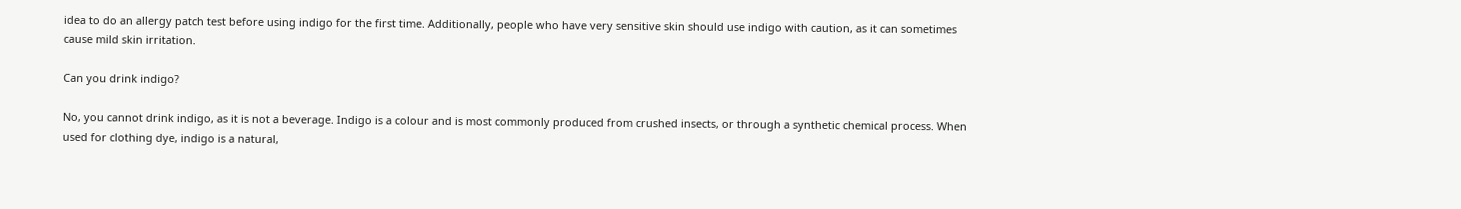idea to do an allergy patch test before using indigo for the first time. Additionally, people who have very sensitive skin should use indigo with caution, as it can sometimes cause mild skin irritation.

Can you drink indigo?

No, you cannot drink indigo, as it is not a beverage. Indigo is a colour and is most commonly produced from crushed insects, or through a synthetic chemical process. When used for clothing dye, indigo is a natural,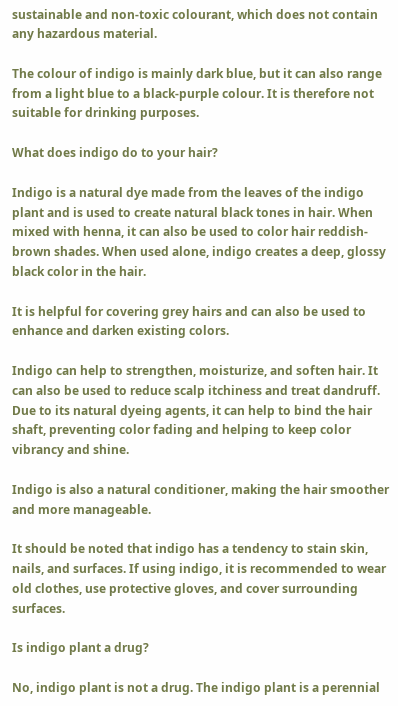sustainable and non-toxic colourant, which does not contain any hazardous material.

The colour of indigo is mainly dark blue, but it can also range from a light blue to a black-purple colour. It is therefore not suitable for drinking purposes.

What does indigo do to your hair?

Indigo is a natural dye made from the leaves of the indigo plant and is used to create natural black tones in hair. When mixed with henna, it can also be used to color hair reddish-brown shades. When used alone, indigo creates a deep, glossy black color in the hair.

It is helpful for covering grey hairs and can also be used to enhance and darken existing colors.

Indigo can help to strengthen, moisturize, and soften hair. It can also be used to reduce scalp itchiness and treat dandruff. Due to its natural dyeing agents, it can help to bind the hair shaft, preventing color fading and helping to keep color vibrancy and shine.

Indigo is also a natural conditioner, making the hair smoother and more manageable.

It should be noted that indigo has a tendency to stain skin, nails, and surfaces. If using indigo, it is recommended to wear old clothes, use protective gloves, and cover surrounding surfaces.

Is indigo plant a drug?

No, indigo plant is not a drug. The indigo plant is a perennial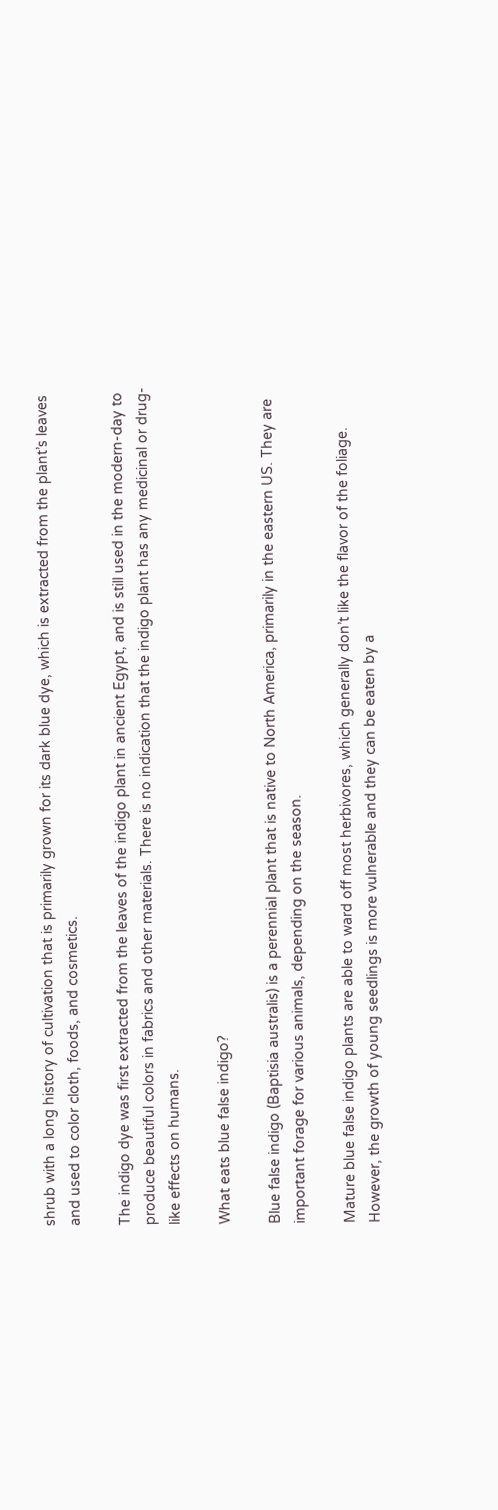shrub with a long history of cultivation that is primarily grown for its dark blue dye, which is extracted from the plant’s leaves and used to color cloth, foods, and cosmetics.

The indigo dye was first extracted from the leaves of the indigo plant in ancient Egypt, and is still used in the modern-day to produce beautiful colors in fabrics and other materials. There is no indication that the indigo plant has any medicinal or drug-like effects on humans.

What eats blue false indigo?

Blue false indigo (Baptisia australis) is a perennial plant that is native to North America, primarily in the eastern US. They are important forage for various animals, depending on the season.

Mature blue false indigo plants are able to ward off most herbivores, which generally don’t like the flavor of the foliage. However, the growth of young seedlings is more vulnerable and they can be eaten by a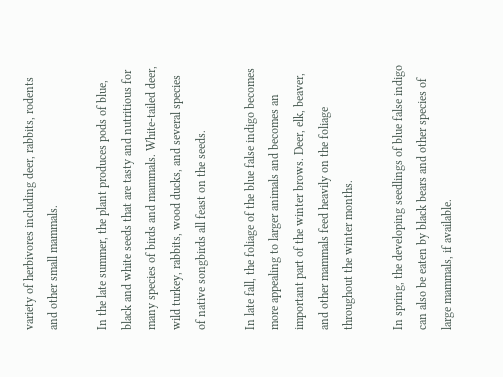variety of herbivores including deer, rabbits, rodents and other small mammals.

In the late summer, the plant produces pods of blue, black and white seeds that are tasty and nutritious for many species of birds and mammals. White-tailed deer, wild turkey, rabbits, wood ducks, and several species of native songbirds all feast on the seeds.

In late fall, the foliage of the blue false indigo becomes more appealing to larger animals and becomes an important part of the winter brows. Deer, elk, beaver, and other mammals feed heavily on the foliage throughout the winter months.

In spring, the developing seedlings of blue false indigo can also be eaten by black bears and other species of large mammals, if available.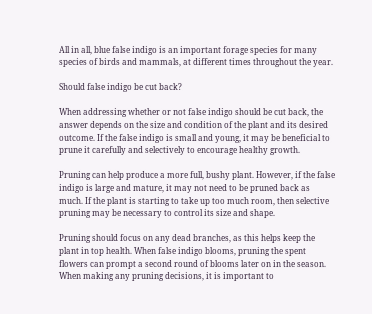All in all, blue false indigo is an important forage species for many species of birds and mammals, at different times throughout the year.

Should false indigo be cut back?

When addressing whether or not false indigo should be cut back, the answer depends on the size and condition of the plant and its desired outcome. If the false indigo is small and young, it may be beneficial to prune it carefully and selectively to encourage healthy growth.

Pruning can help produce a more full, bushy plant. However, if the false indigo is large and mature, it may not need to be pruned back as much. If the plant is starting to take up too much room, then selective pruning may be necessary to control its size and shape.

Pruning should focus on any dead branches, as this helps keep the plant in top health. When false indigo blooms, pruning the spent flowers can prompt a second round of blooms later on in the season. When making any pruning decisions, it is important to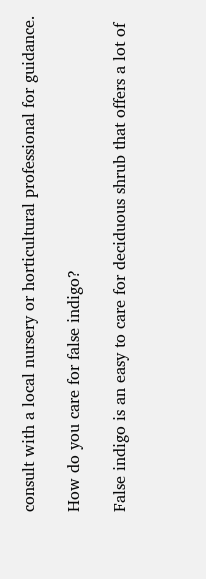consult with a local nursery or horticultural professional for guidance.

How do you care for false indigo?

False indigo is an easy to care for deciduous shrub that offers a lot of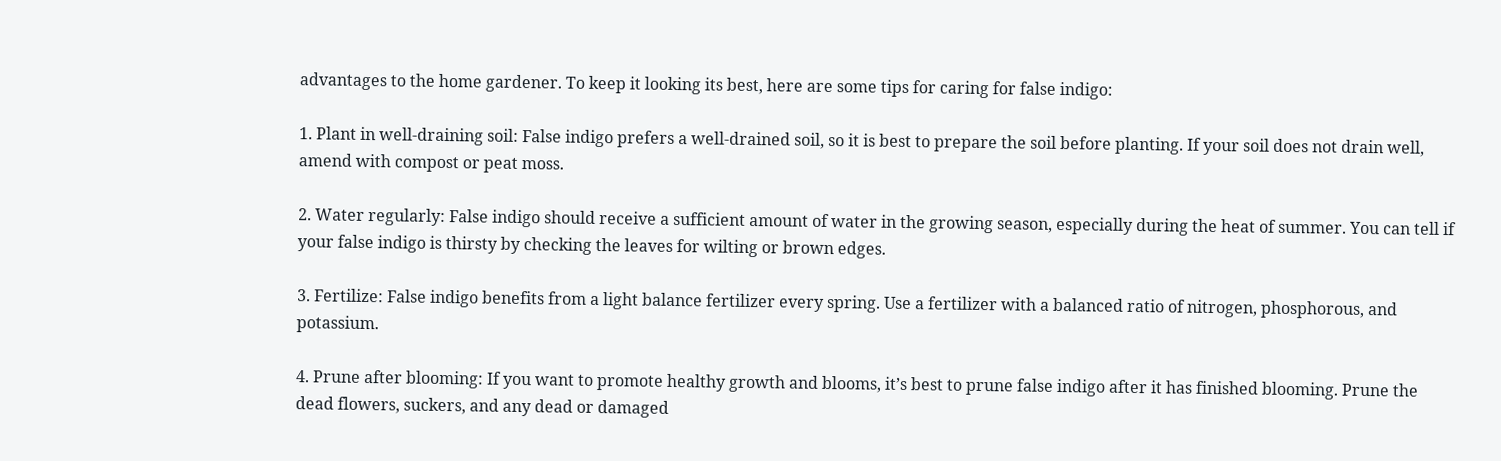advantages to the home gardener. To keep it looking its best, here are some tips for caring for false indigo:

1. Plant in well-draining soil: False indigo prefers a well-drained soil, so it is best to prepare the soil before planting. If your soil does not drain well, amend with compost or peat moss.

2. Water regularly: False indigo should receive a sufficient amount of water in the growing season, especially during the heat of summer. You can tell if your false indigo is thirsty by checking the leaves for wilting or brown edges.

3. Fertilize: False indigo benefits from a light balance fertilizer every spring. Use a fertilizer with a balanced ratio of nitrogen, phosphorous, and potassium.

4. Prune after blooming: If you want to promote healthy growth and blooms, it’s best to prune false indigo after it has finished blooming. Prune the dead flowers, suckers, and any dead or damaged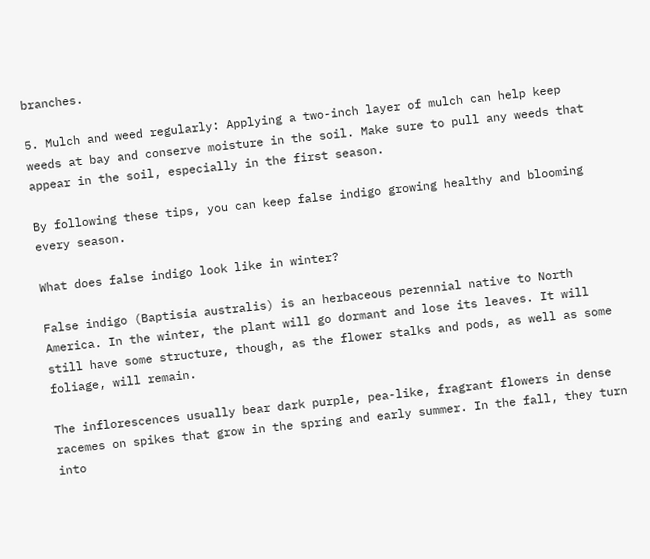branches.

5. Mulch and weed regularly: Applying a two-inch layer of mulch can help keep weeds at bay and conserve moisture in the soil. Make sure to pull any weeds that appear in the soil, especially in the first season.

By following these tips, you can keep false indigo growing healthy and blooming every season.

What does false indigo look like in winter?

False indigo (Baptisia australis) is an herbaceous perennial native to North America. In the winter, the plant will go dormant and lose its leaves. It will still have some structure, though, as the flower stalks and pods, as well as some foliage, will remain.

The inflorescences usually bear dark purple, pea-like, fragrant flowers in dense racemes on spikes that grow in the spring and early summer. In the fall, they turn into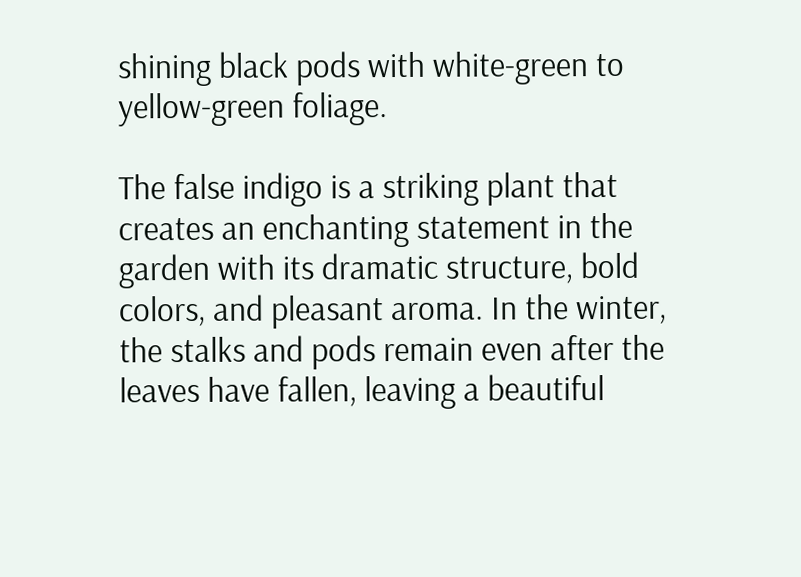shining black pods with white-green to yellow-green foliage.

The false indigo is a striking plant that creates an enchanting statement in the garden with its dramatic structure, bold colors, and pleasant aroma. In the winter, the stalks and pods remain even after the leaves have fallen, leaving a beautiful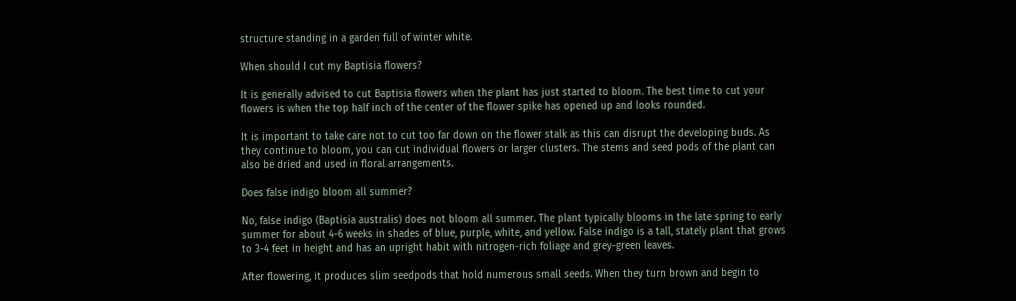structure standing in a garden full of winter white.

When should I cut my Baptisia flowers?

It is generally advised to cut Baptisia flowers when the plant has just started to bloom. The best time to cut your flowers is when the top half inch of the center of the flower spike has opened up and looks rounded.

It is important to take care not to cut too far down on the flower stalk as this can disrupt the developing buds. As they continue to bloom, you can cut individual flowers or larger clusters. The stems and seed pods of the plant can also be dried and used in floral arrangements.

Does false indigo bloom all summer?

No, false indigo (Baptisia australis) does not bloom all summer. The plant typically blooms in the late spring to early summer for about 4-6 weeks in shades of blue, purple, white, and yellow. False indigo is a tall, stately plant that grows to 3-4 feet in height and has an upright habit with nitrogen-rich foliage and grey-green leaves.

After flowering, it produces slim seedpods that hold numerous small seeds. When they turn brown and begin to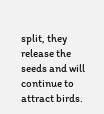split, they release the seeds and will continue to attract birds.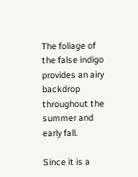The foliage of the false indigo provides an airy backdrop throughout the summer and early fall.

Since it is a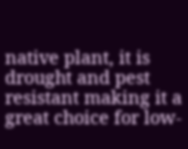native plant, it is drought and pest resistant making it a great choice for low-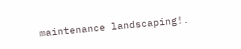maintenance landscaping!.